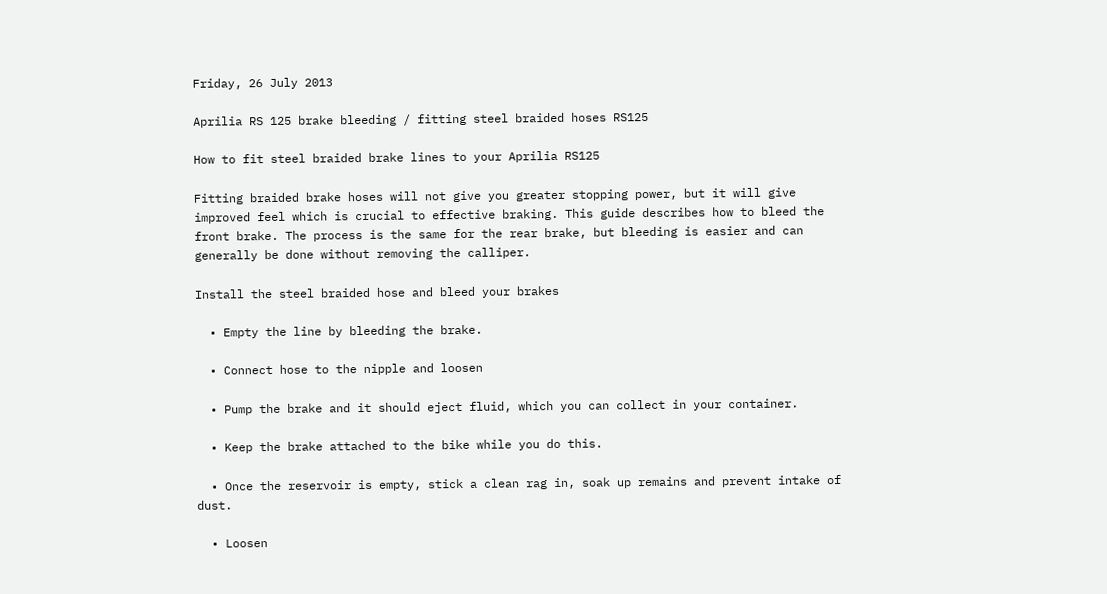Friday, 26 July 2013

Aprilia RS 125 brake bleeding / fitting steel braided hoses RS125

How to fit steel braided brake lines to your Aprilia RS125

Fitting braided brake hoses will not give you greater stopping power, but it will give improved feel which is crucial to effective braking. This guide describes how to bleed the front brake. The process is the same for the rear brake, but bleeding is easier and can generally be done without removing the calliper.

Install the steel braided hose and bleed your brakes

  • Empty the line by bleeding the brake.

  • Connect hose to the nipple and loosen

  • Pump the brake and it should eject fluid, which you can collect in your container.

  • Keep the brake attached to the bike while you do this.

  • Once the reservoir is empty, stick a clean rag in, soak up remains and prevent intake of dust.

  • Loosen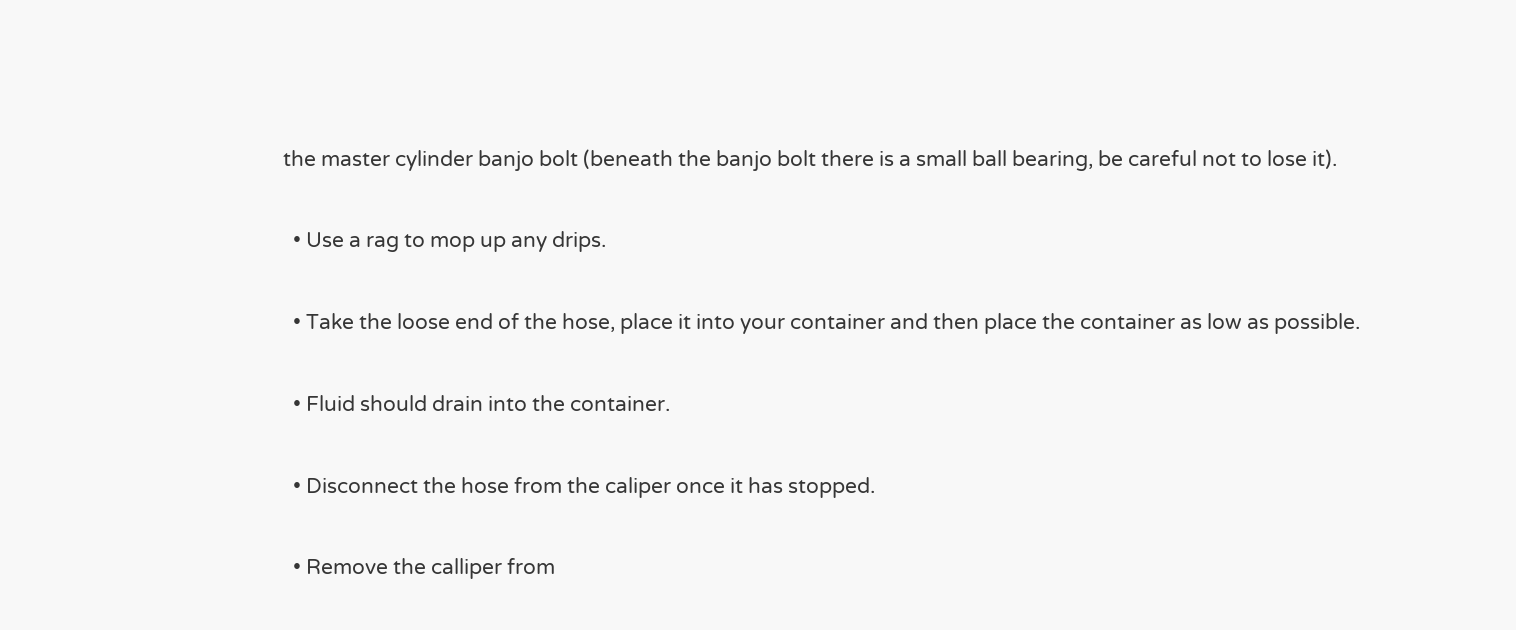the master cylinder banjo bolt (beneath the banjo bolt there is a small ball bearing, be careful not to lose it).

  • Use a rag to mop up any drips.

  • Take the loose end of the hose, place it into your container and then place the container as low as possible.

  • Fluid should drain into the container.

  • Disconnect the hose from the caliper once it has stopped.

  • Remove the calliper from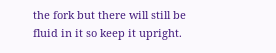the fork but there will still be fluid in it so keep it upright.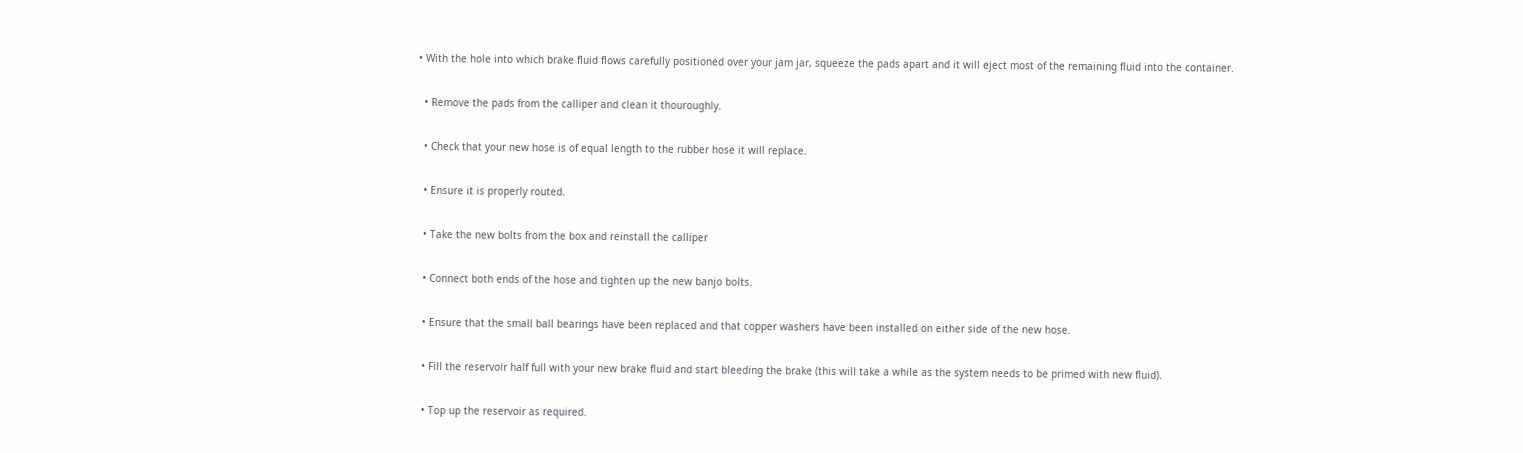• With the hole into which brake fluid flows carefully positioned over your jam jar, squeeze the pads apart and it will eject most of the remaining fluid into the container.

  • Remove the pads from the calliper and clean it thouroughly.

  • Check that your new hose is of equal length to the rubber hose it will replace.

  • Ensure it is properly routed.

  • Take the new bolts from the box and reinstall the calliper

  • Connect both ends of the hose and tighten up the new banjo bolts.

  • Ensure that the small ball bearings have been replaced and that copper washers have been installed on either side of the new hose.

  • Fill the reservoir half full with your new brake fluid and start bleeding the brake (this will take a while as the system needs to be primed with new fluid).

  • Top up the reservoir as required.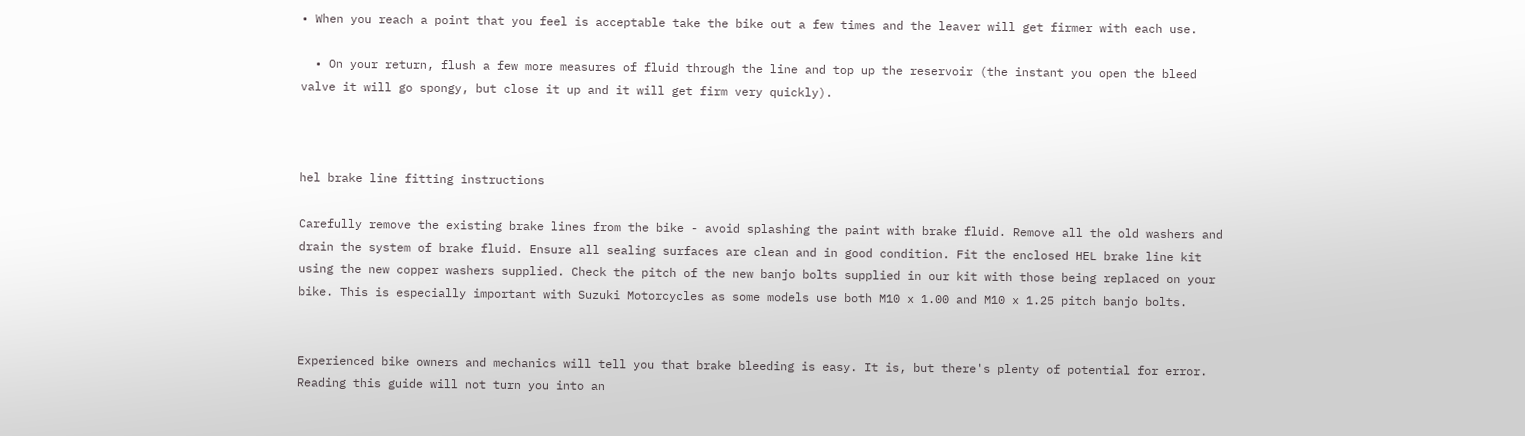• When you reach a point that you feel is acceptable take the bike out a few times and the leaver will get firmer with each use.

  • On your return, flush a few more measures of fluid through the line and top up the reservoir (the instant you open the bleed valve it will go spongy, but close it up and it will get firm very quickly).



hel brake line fitting instructions

Carefully remove the existing brake lines from the bike - avoid splashing the paint with brake fluid. Remove all the old washers and drain the system of brake fluid. Ensure all sealing surfaces are clean and in good condition. Fit the enclosed HEL brake line kit using the new copper washers supplied. Check the pitch of the new banjo bolts supplied in our kit with those being replaced on your bike. This is especially important with Suzuki Motorcycles as some models use both M10 x 1.00 and M10 x 1.25 pitch banjo bolts.


Experienced bike owners and mechanics will tell you that brake bleeding is easy. It is, but there's plenty of potential for error. Reading this guide will not turn you into an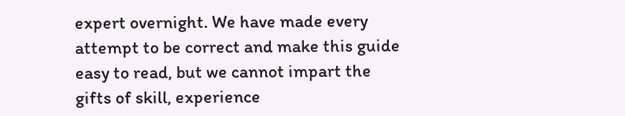expert overnight. We have made every attempt to be correct and make this guide easy to read, but we cannot impart the gifts of skill, experience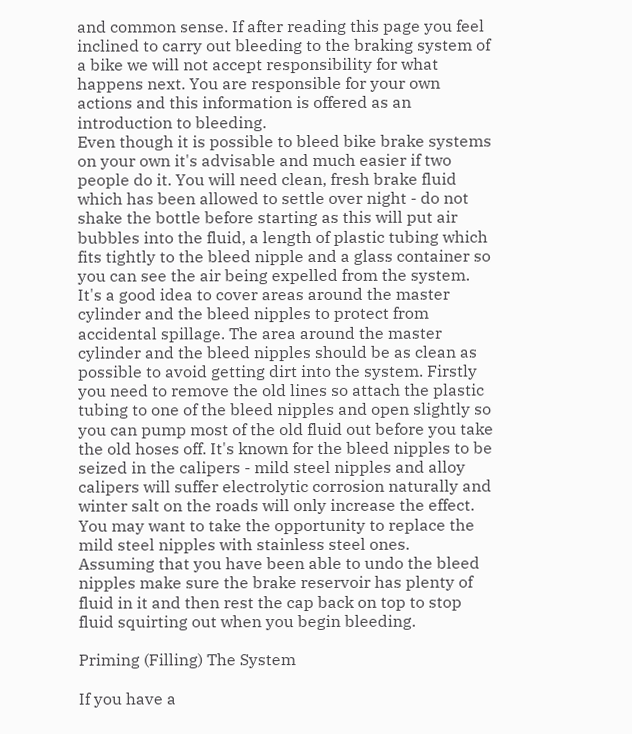and common sense. If after reading this page you feel inclined to carry out bleeding to the braking system of a bike we will not accept responsibility for what happens next. You are responsible for your own actions and this information is offered as an introduction to bleeding.
Even though it is possible to bleed bike brake systems on your own it's advisable and much easier if two people do it. You will need clean, fresh brake fluid which has been allowed to settle over night - do not shake the bottle before starting as this will put air bubbles into the fluid, a length of plastic tubing which fits tightly to the bleed nipple and a glass container so you can see the air being expelled from the system.
It's a good idea to cover areas around the master cylinder and the bleed nipples to protect from accidental spillage. The area around the master cylinder and the bleed nipples should be as clean as possible to avoid getting dirt into the system. Firstly you need to remove the old lines so attach the plastic tubing to one of the bleed nipples and open slightly so you can pump most of the old fluid out before you take the old hoses off. It's known for the bleed nipples to be seized in the calipers - mild steel nipples and alloy calipers will suffer electrolytic corrosion naturally and winter salt on the roads will only increase the effect. You may want to take the opportunity to replace the mild steel nipples with stainless steel ones.
Assuming that you have been able to undo the bleed nipples make sure the brake reservoir has plenty of fluid in it and then rest the cap back on top to stop fluid squirting out when you begin bleeding.

Priming (Filling) The System

If you have a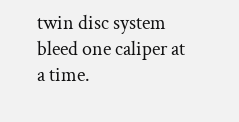twin disc system bleed one caliper at a time.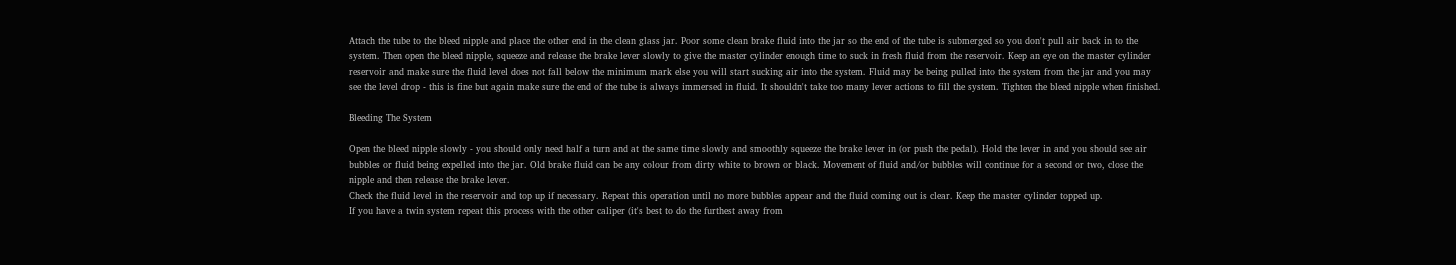Attach the tube to the bleed nipple and place the other end in the clean glass jar. Poor some clean brake fluid into the jar so the end of the tube is submerged so you don't pull air back in to the system. Then open the bleed nipple, squeeze and release the brake lever slowly to give the master cylinder enough time to suck in fresh fluid from the reservoir. Keep an eye on the master cylinder reservoir and make sure the fluid level does not fall below the minimum mark else you will start sucking air into the system. Fluid may be being pulled into the system from the jar and you may see the level drop - this is fine but again make sure the end of the tube is always immersed in fluid. It shouldn't take too many lever actions to fill the system. Tighten the bleed nipple when finished.

Bleeding The System

Open the bleed nipple slowly - you should only need half a turn and at the same time slowly and smoothly squeeze the brake lever in (or push the pedal). Hold the lever in and you should see air bubbles or fluid being expelled into the jar. Old brake fluid can be any colour from dirty white to brown or black. Movement of fluid and/or bubbles will continue for a second or two, close the nipple and then release the brake lever.
Check the fluid level in the reservoir and top up if necessary. Repeat this operation until no more bubbles appear and the fluid coming out is clear. Keep the master cylinder topped up.
If you have a twin system repeat this process with the other caliper (it's best to do the furthest away from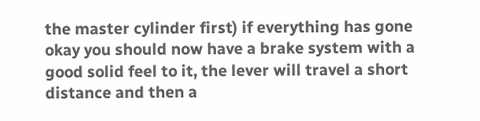the master cylinder first) if everything has gone okay you should now have a brake system with a good solid feel to it, the lever will travel a short distance and then a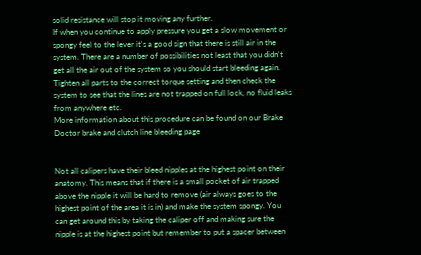solid resistance will stop it moving any further.
If when you continue to apply pressure you get a slow movement or spongy feel to the lever it's a good sign that there is still air in the system. There are a number of possibilities not least that you didn't get all the air out of the system so you should start bleeding again. Tighten all parts to the correct torque setting and then check the system to see that the lines are not trapped on full lock, no fluid leaks from anywhere etc.
More information about this procedure can be found on our Brake Doctor brake and clutch line bleeding page


Not all calipers have their bleed nipples at the highest point on their anatomy. This means that if there is a small pocket of air trapped above the nipple it will be hard to remove (air always goes to the highest point of the area it is in) and make the system spongy. You can get around this by taking the caliper off and making sure the nipple is at the highest point but remember to put a spacer between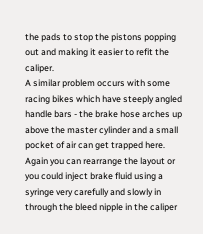the pads to stop the pistons popping out and making it easier to refit the caliper.
A similar problem occurs with some racing bikes which have steeply angled handle bars - the brake hose arches up above the master cylinder and a small pocket of air can get trapped here. Again you can rearrange the layout or you could inject brake fluid using a syringe very carefully and slowly in through the bleed nipple in the caliper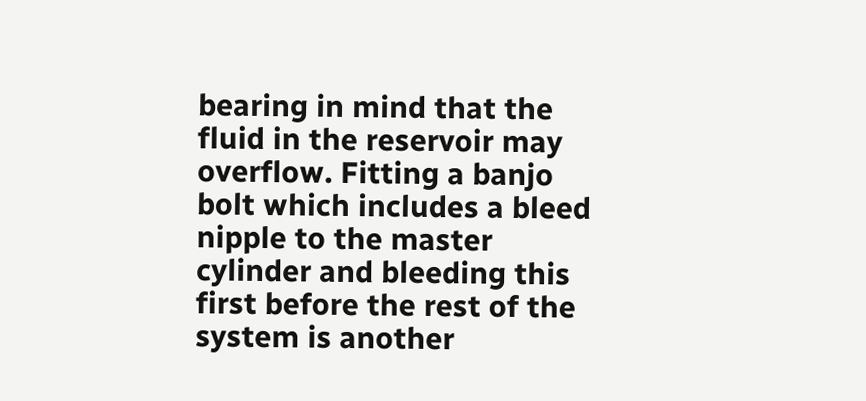bearing in mind that the fluid in the reservoir may overflow. Fitting a banjo bolt which includes a bleed nipple to the master cylinder and bleeding this first before the rest of the system is another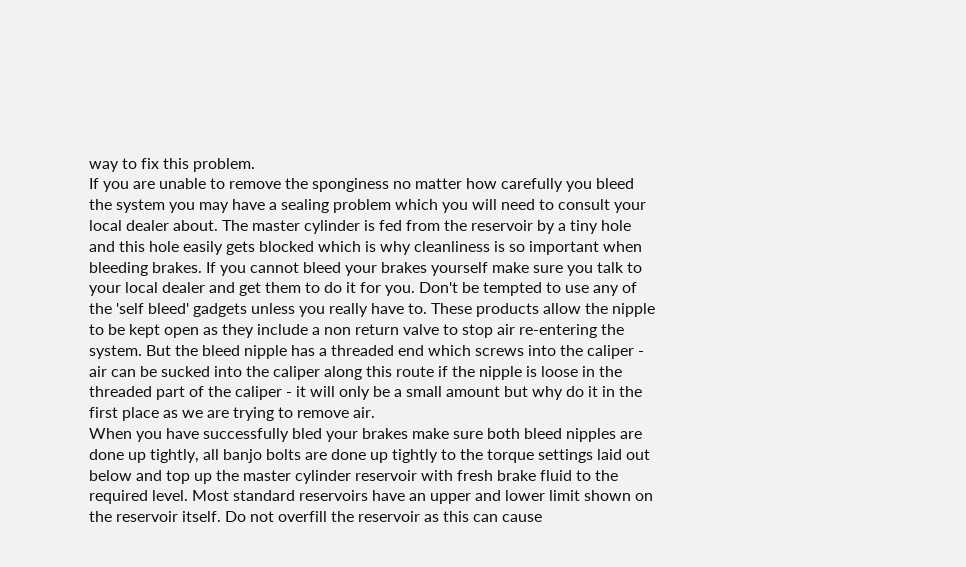way to fix this problem.
If you are unable to remove the sponginess no matter how carefully you bleed the system you may have a sealing problem which you will need to consult your local dealer about. The master cylinder is fed from the reservoir by a tiny hole and this hole easily gets blocked which is why cleanliness is so important when bleeding brakes. If you cannot bleed your brakes yourself make sure you talk to your local dealer and get them to do it for you. Don't be tempted to use any of the 'self bleed' gadgets unless you really have to. These products allow the nipple to be kept open as they include a non return valve to stop air re-entering the system. But the bleed nipple has a threaded end which screws into the caliper - air can be sucked into the caliper along this route if the nipple is loose in the threaded part of the caliper - it will only be a small amount but why do it in the first place as we are trying to remove air.
When you have successfully bled your brakes make sure both bleed nipples are done up tightly, all banjo bolts are done up tightly to the torque settings laid out below and top up the master cylinder reservoir with fresh brake fluid to the required level. Most standard reservoirs have an upper and lower limit shown on the reservoir itself. Do not overfill the reservoir as this can cause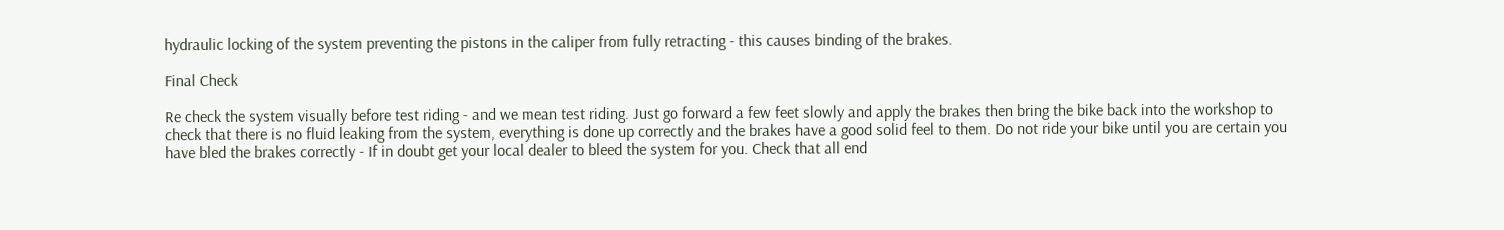hydraulic locking of the system preventing the pistons in the caliper from fully retracting - this causes binding of the brakes.

Final Check

Re check the system visually before test riding - and we mean test riding. Just go forward a few feet slowly and apply the brakes then bring the bike back into the workshop to check that there is no fluid leaking from the system, everything is done up correctly and the brakes have a good solid feel to them. Do not ride your bike until you are certain you have bled the brakes correctly - If in doubt get your local dealer to bleed the system for you. Check that all end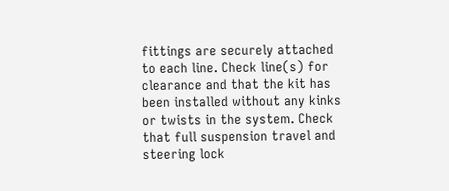fittings are securely attached to each line. Check line(s) for clearance and that the kit has been installed without any kinks or twists in the system. Check that full suspension travel and steering lock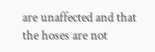are unaffected and that the hoses are not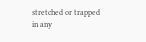stretched or trapped in any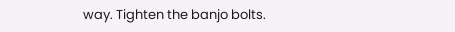way. Tighten the banjo bolts.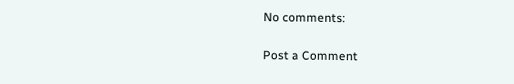No comments:

Post a Comment